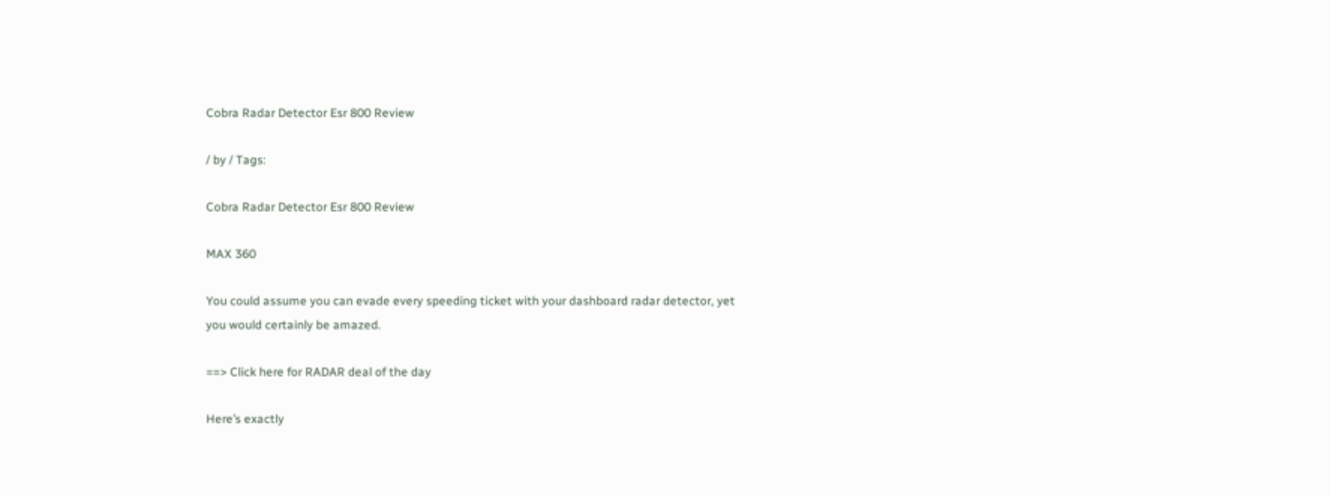Cobra Radar Detector Esr 800 Review

/ by / Tags:

Cobra Radar Detector Esr 800 Review

MAX 360

You could assume you can evade every speeding ticket with your dashboard radar detector, yet you would certainly be amazed.

==> Click here for RADAR deal of the day

Here’s exactly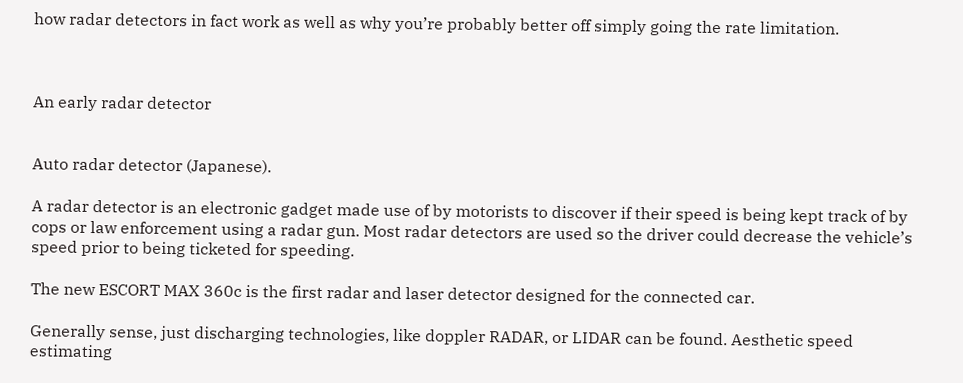how radar detectors in fact work as well as why you’re probably better off simply going the rate limitation.



An early radar detector


Auto radar detector (Japanese).

A radar detector is an electronic gadget made use of by motorists to discover if their speed is being kept track of by cops or law enforcement using a radar gun. Most radar detectors are used so the driver could decrease the vehicle’s speed prior to being ticketed for speeding.

The new ESCORT MAX 360c is the first radar and laser detector designed for the connected car.

Generally sense, just discharging technologies, like doppler RADAR, or LIDAR can be found. Aesthetic speed estimating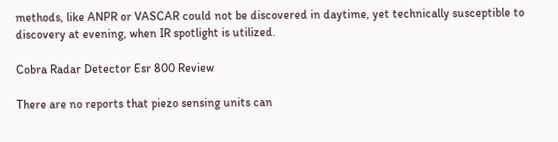methods, like ANPR or VASCAR could not be discovered in daytime, yet technically susceptible to discovery at evening, when IR spotlight is utilized.

Cobra Radar Detector Esr 800 Review

There are no reports that piezo sensing units can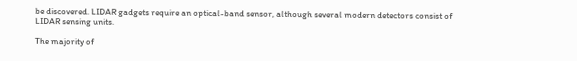be discovered. LIDAR gadgets require an optical-band sensor, although several modern detectors consist of LIDAR sensing units.

The majority of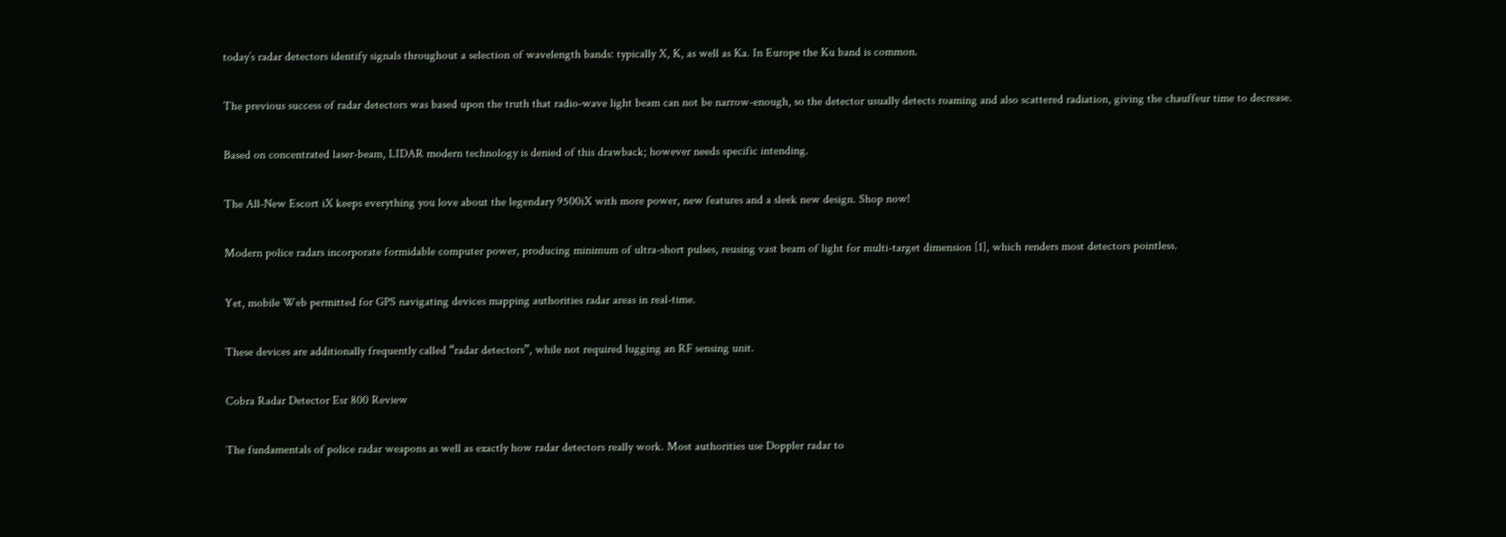today’s radar detectors identify signals throughout a selection of wavelength bands: typically X, K, as well as Ka. In Europe the Ku band is common.

The previous success of radar detectors was based upon the truth that radio-wave light beam can not be narrow-enough, so the detector usually detects roaming and also scattered radiation, giving the chauffeur time to decrease.

Based on concentrated laser-beam, LIDAR modern technology is denied of this drawback; however needs specific intending.

The All-New Escort iX keeps everything you love about the legendary 9500iX with more power, new features and a sleek new design. Shop now!

Modern police radars incorporate formidable computer power, producing minimum of ultra-short pulses, reusing vast beam of light for multi-target dimension [1], which renders most detectors pointless.

Yet, mobile Web permitted for GPS navigating devices mapping authorities radar areas in real-time.

These devices are additionally frequently called “radar detectors”, while not required lugging an RF sensing unit.

Cobra Radar Detector Esr 800 Review

The fundamentals of police radar weapons as well as exactly how radar detectors really work. Most authorities use Doppler radar to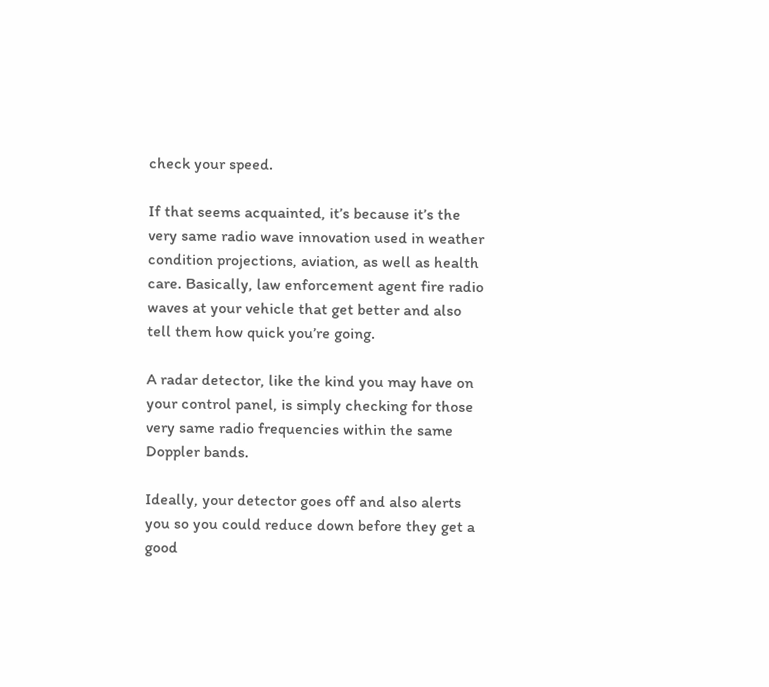check your speed.

If that seems acquainted, it’s because it’s the very same radio wave innovation used in weather condition projections, aviation, as well as health care. Basically, law enforcement agent fire radio waves at your vehicle that get better and also tell them how quick you’re going.

A radar detector, like the kind you may have on your control panel, is simply checking for those very same radio frequencies within the same Doppler bands.

Ideally, your detector goes off and also alerts you so you could reduce down before they get a good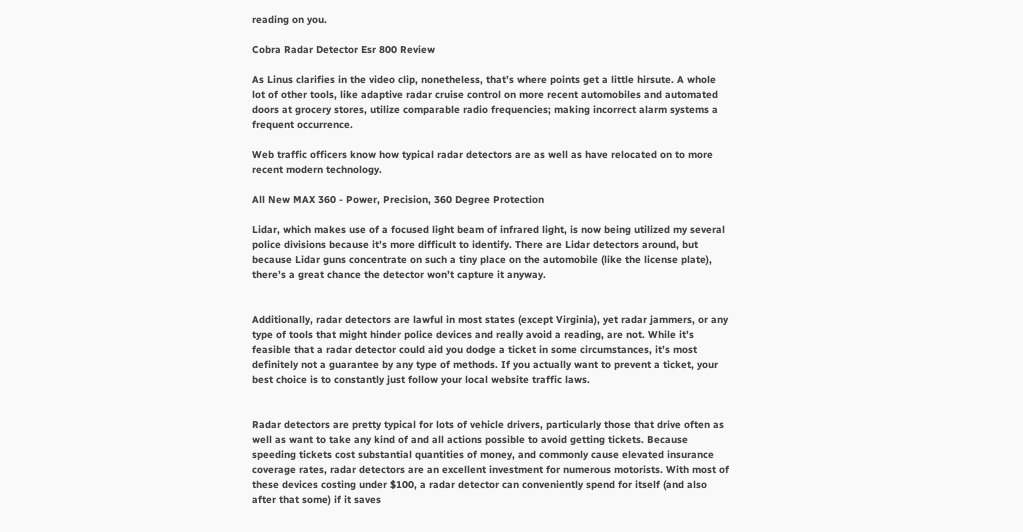reading on you.

Cobra Radar Detector Esr 800 Review

As Linus clarifies in the video clip, nonetheless, that’s where points get a little hirsute. A whole lot of other tools, like adaptive radar cruise control on more recent automobiles and automated doors at grocery stores, utilize comparable radio frequencies; making incorrect alarm systems a frequent occurrence.

Web traffic officers know how typical radar detectors are as well as have relocated on to more recent modern technology.

All New MAX 360 - Power, Precision, 360 Degree Protection

Lidar, which makes use of a focused light beam of infrared light, is now being utilized my several police divisions because it’s more difficult to identify. There are Lidar detectors around, but because Lidar guns concentrate on such a tiny place on the automobile (like the license plate), there’s a great chance the detector won’t capture it anyway.


Additionally, radar detectors are lawful in most states (except Virginia), yet radar jammers, or any type of tools that might hinder police devices and really avoid a reading, are not. While it’s feasible that a radar detector could aid you dodge a ticket in some circumstances, it’s most definitely not a guarantee by any type of methods. If you actually want to prevent a ticket, your best choice is to constantly just follow your local website traffic laws.


Radar detectors are pretty typical for lots of vehicle drivers, particularly those that drive often as well as want to take any kind of and all actions possible to avoid getting tickets. Because speeding tickets cost substantial quantities of money, and commonly cause elevated insurance coverage rates, radar detectors are an excellent investment for numerous motorists. With most of these devices costing under $100, a radar detector can conveniently spend for itself (and also after that some) if it saves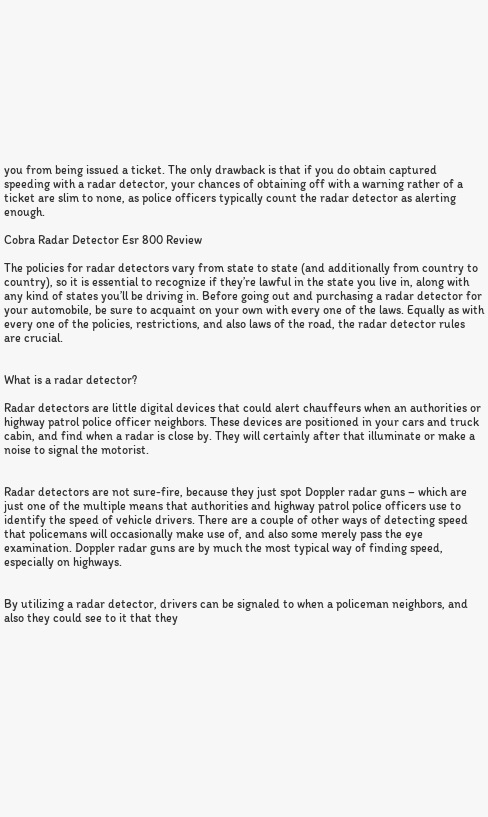you from being issued a ticket. The only drawback is that if you do obtain captured speeding with a radar detector, your chances of obtaining off with a warning rather of a ticket are slim to none, as police officers typically count the radar detector as alerting enough.

Cobra Radar Detector Esr 800 Review

The policies for radar detectors vary from state to state (and additionally from country to country), so it is essential to recognize if they’re lawful in the state you live in, along with any kind of states you’ll be driving in. Before going out and purchasing a radar detector for your automobile, be sure to acquaint on your own with every one of the laws. Equally as with every one of the policies, restrictions, and also laws of the road, the radar detector rules are crucial.


What is a radar detector?

Radar detectors are little digital devices that could alert chauffeurs when an authorities or highway patrol police officer neighbors. These devices are positioned in your cars and truck cabin, and find when a radar is close by. They will certainly after that illuminate or make a noise to signal the motorist.


Radar detectors are not sure-fire, because they just spot Doppler radar guns – which are just one of the multiple means that authorities and highway patrol police officers use to identify the speed of vehicle drivers. There are a couple of other ways of detecting speed that policemans will occasionally make use of, and also some merely pass the eye examination. Doppler radar guns are by much the most typical way of finding speed, especially on highways.


By utilizing a radar detector, drivers can be signaled to when a policeman neighbors, and also they could see to it that they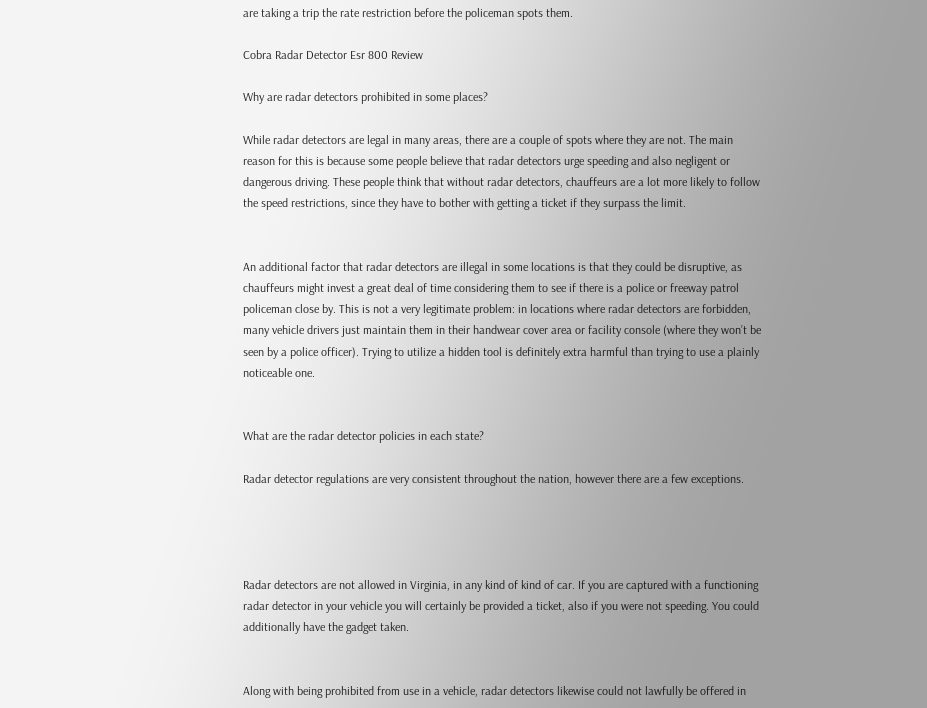are taking a trip the rate restriction before the policeman spots them.

Cobra Radar Detector Esr 800 Review

Why are radar detectors prohibited in some places?

While radar detectors are legal in many areas, there are a couple of spots where they are not. The main reason for this is because some people believe that radar detectors urge speeding and also negligent or dangerous driving. These people think that without radar detectors, chauffeurs are a lot more likely to follow the speed restrictions, since they have to bother with getting a ticket if they surpass the limit.


An additional factor that radar detectors are illegal in some locations is that they could be disruptive, as chauffeurs might invest a great deal of time considering them to see if there is a police or freeway patrol policeman close by. This is not a very legitimate problem: in locations where radar detectors are forbidden, many vehicle drivers just maintain them in their handwear cover area or facility console (where they won’t be seen by a police officer). Trying to utilize a hidden tool is definitely extra harmful than trying to use a plainly noticeable one.


What are the radar detector policies in each state?

Radar detector regulations are very consistent throughout the nation, however there are a few exceptions.




Radar detectors are not allowed in Virginia, in any kind of kind of car. If you are captured with a functioning radar detector in your vehicle you will certainly be provided a ticket, also if you were not speeding. You could additionally have the gadget taken.


Along with being prohibited from use in a vehicle, radar detectors likewise could not lawfully be offered in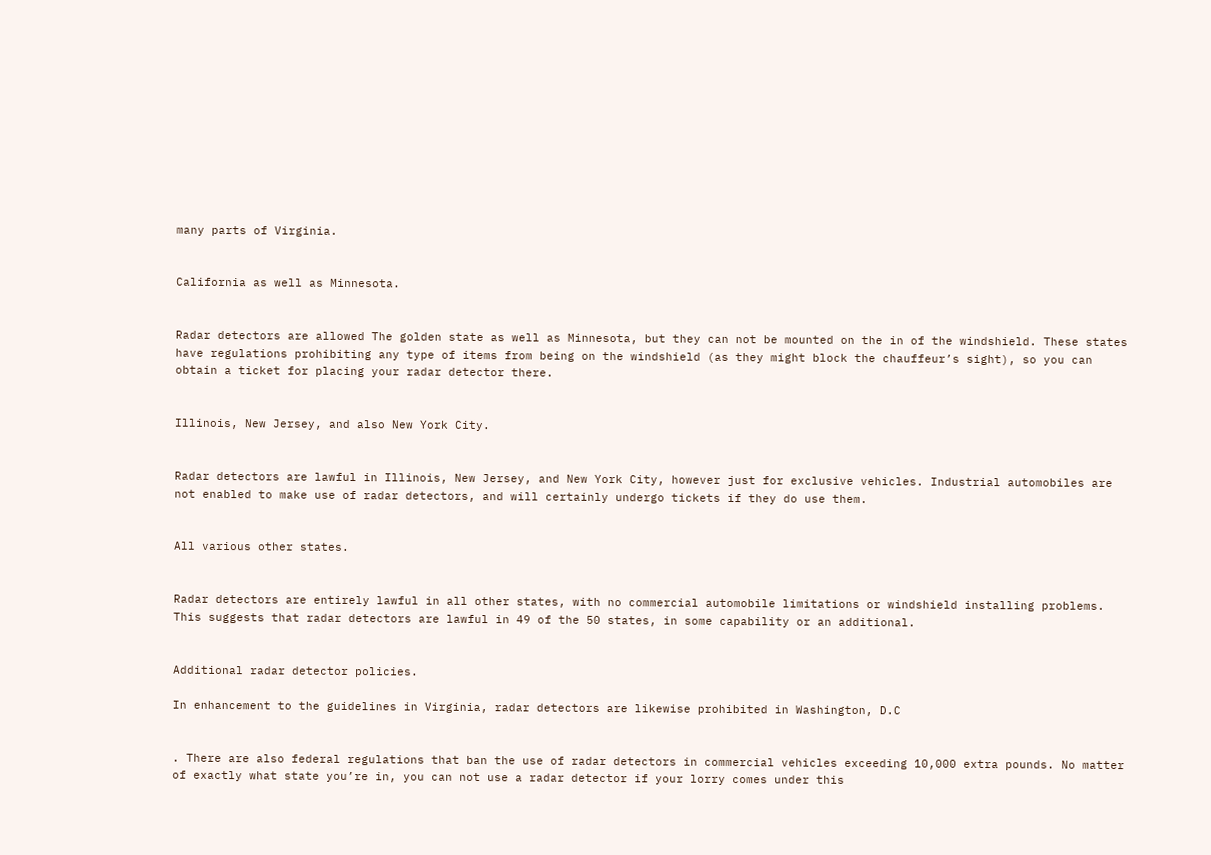many parts of Virginia.


California as well as Minnesota.


Radar detectors are allowed The golden state as well as Minnesota, but they can not be mounted on the in of the windshield. These states have regulations prohibiting any type of items from being on the windshield (as they might block the chauffeur’s sight), so you can obtain a ticket for placing your radar detector there.


Illinois, New Jersey, and also New York City.


Radar detectors are lawful in Illinois, New Jersey, and New York City, however just for exclusive vehicles. Industrial automobiles are not enabled to make use of radar detectors, and will certainly undergo tickets if they do use them.


All various other states.


Radar detectors are entirely lawful in all other states, with no commercial automobile limitations or windshield installing problems. This suggests that radar detectors are lawful in 49 of the 50 states, in some capability or an additional.


Additional radar detector policies.

In enhancement to the guidelines in Virginia, radar detectors are likewise prohibited in Washington, D.C


. There are also federal regulations that ban the use of radar detectors in commercial vehicles exceeding 10,000 extra pounds. No matter of exactly what state you’re in, you can not use a radar detector if your lorry comes under this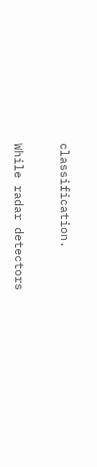classification.


While radar detectors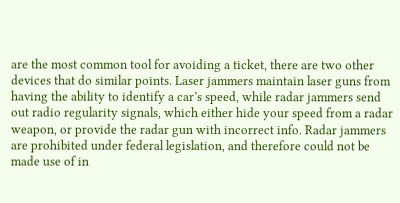are the most common tool for avoiding a ticket, there are two other devices that do similar points. Laser jammers maintain laser guns from having the ability to identify a car’s speed, while radar jammers send out radio regularity signals, which either hide your speed from a radar weapon, or provide the radar gun with incorrect info. Radar jammers are prohibited under federal legislation, and therefore could not be made use of in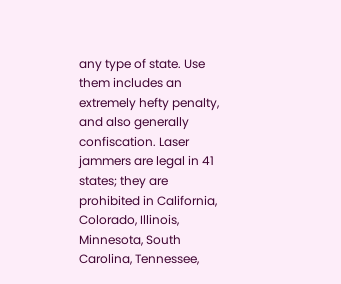any type of state. Use them includes an extremely hefty penalty, and also generally confiscation. Laser jammers are legal in 41 states; they are prohibited in California, Colorado, Illinois, Minnesota, South Carolina, Tennessee,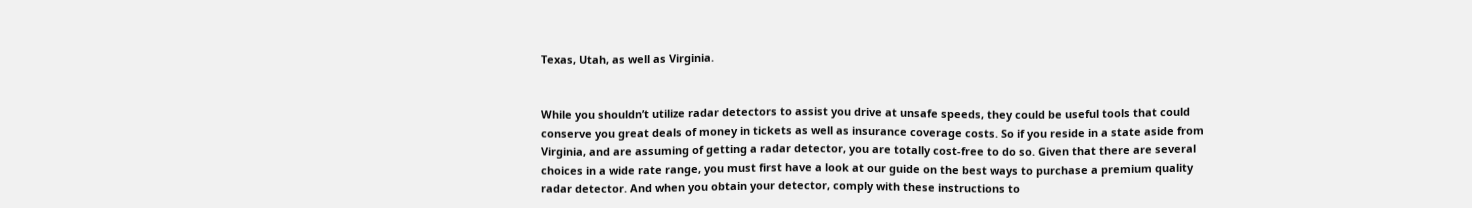Texas, Utah, as well as Virginia.


While you shouldn’t utilize radar detectors to assist you drive at unsafe speeds, they could be useful tools that could conserve you great deals of money in tickets as well as insurance coverage costs. So if you reside in a state aside from Virginia, and are assuming of getting a radar detector, you are totally cost-free to do so. Given that there are several choices in a wide rate range, you must first have a look at our guide on the best ways to purchase a premium quality radar detector. And when you obtain your detector, comply with these instructions to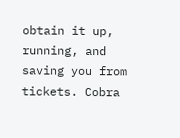obtain it up, running, and saving you from tickets. Cobra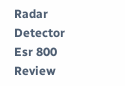Radar Detector Esr 800 Review